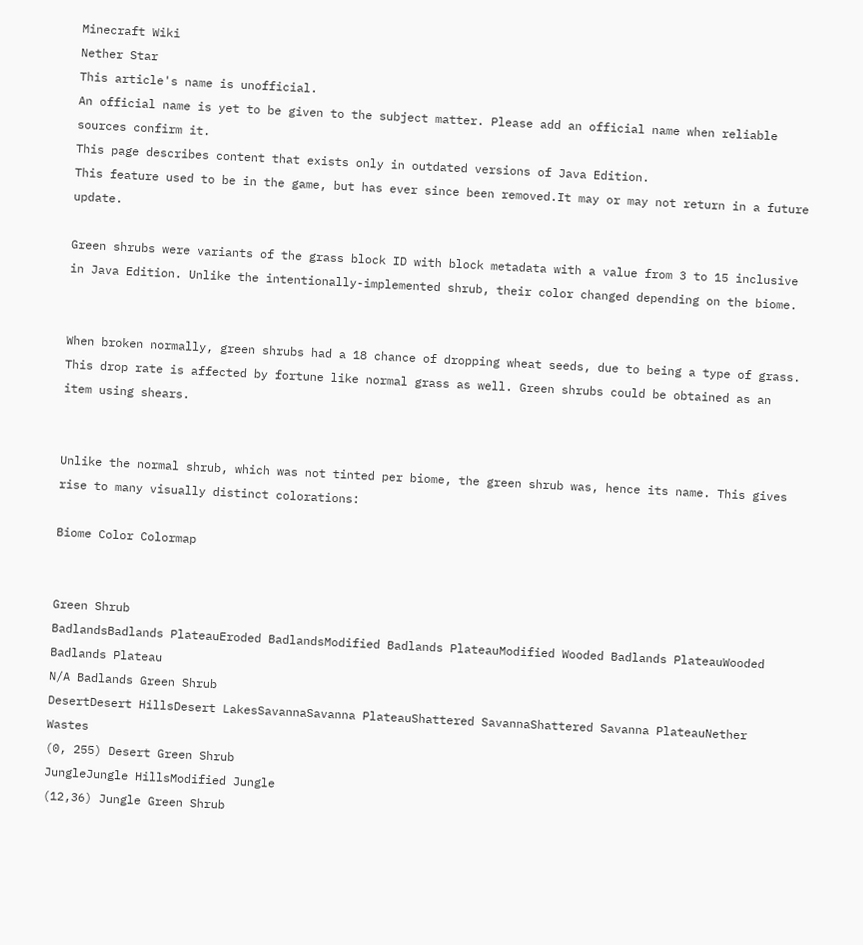Minecraft Wiki
Nether Star
This article's name is unofficial.
An official name is yet to be given to the subject matter. Please add an official name when reliable sources confirm it.
This page describes content that exists only in outdated versions of Java Edition.
This feature used to be in the game, but has ever since been removed.It may or may not return in a future update.

Green shrubs were variants of the grass block ID with block metadata with a value from 3 to 15 inclusive in Java Edition. Unlike the intentionally-implemented shrub, their color changed depending on the biome.


When broken normally, green shrubs had a 18 chance of dropping wheat seeds, due to being a type of grass. This drop rate is affected by fortune like normal grass as well. Green shrubs could be obtained as an item using shears.


Unlike the normal shrub, which was not tinted per biome, the green shrub was, hence its name. This gives rise to many visually distinct colorations:

Biome Color Colormap


Green Shrub
BadlandsBadlands PlateauEroded BadlandsModified Badlands PlateauModified Wooded Badlands PlateauWooded Badlands Plateau
N/A Badlands Green Shrub
DesertDesert HillsDesert LakesSavannaSavanna PlateauShattered SavannaShattered Savanna PlateauNether Wastes
(0, 255) Desert Green Shrub
JungleJungle HillsModified Jungle
(12,36) Jungle Green Shrub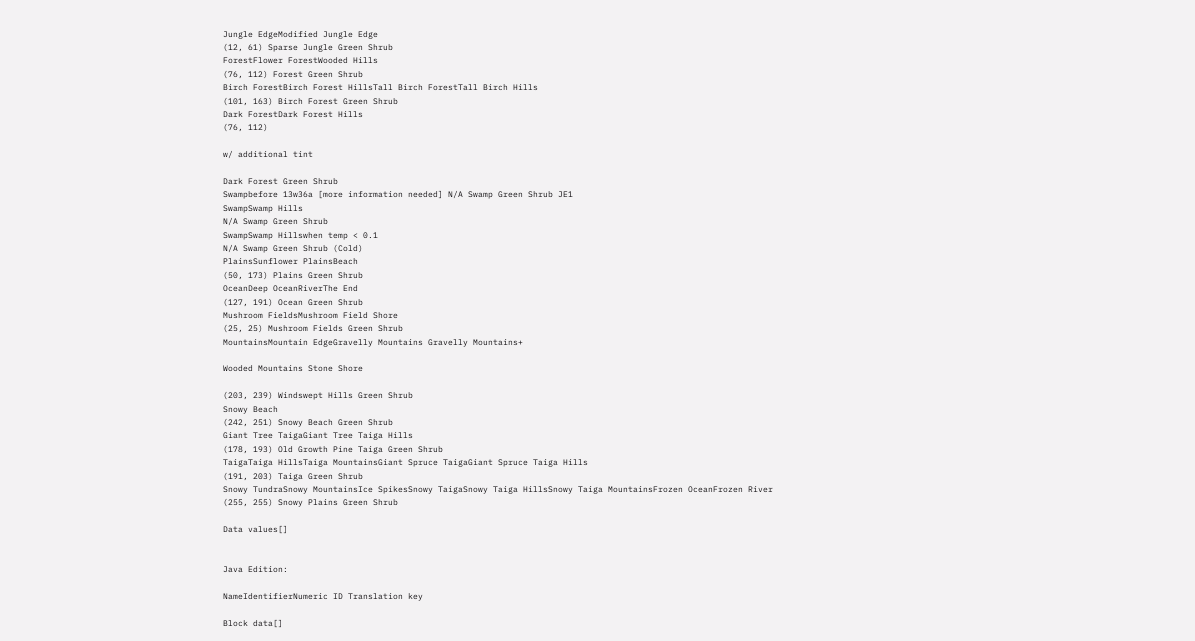Jungle EdgeModified Jungle Edge
(12, 61) Sparse Jungle Green Shrub
ForestFlower ForestWooded Hills
(76, 112) Forest Green Shrub
Birch ForestBirch Forest HillsTall Birch ForestTall Birch Hills
(101, 163) Birch Forest Green Shrub
Dark ForestDark Forest Hills
(76, 112)

w/ additional tint

Dark Forest Green Shrub
Swampbefore 13w36a [more information needed] N/A Swamp Green Shrub JE1
SwampSwamp Hills
N/A Swamp Green Shrub
SwampSwamp Hillswhen temp < 0.1
N/A Swamp Green Shrub (Cold)
PlainsSunflower PlainsBeach
(50, 173) Plains Green Shrub
OceanDeep OceanRiverThe End
(127, 191) Ocean Green Shrub
Mushroom FieldsMushroom Field Shore
(25, 25) Mushroom Fields Green Shrub
MountainsMountain EdgeGravelly Mountains Gravelly Mountains+

Wooded Mountains Stone Shore

(203, 239) Windswept Hills Green Shrub
Snowy Beach
(242, 251) Snowy Beach Green Shrub
Giant Tree TaigaGiant Tree Taiga Hills
(178, 193) Old Growth Pine Taiga Green Shrub
TaigaTaiga HillsTaiga MountainsGiant Spruce TaigaGiant Spruce Taiga Hills
(191, 203) Taiga Green Shrub
Snowy TundraSnowy MountainsIce SpikesSnowy TaigaSnowy Taiga HillsSnowy Taiga MountainsFrozen OceanFrozen River
(255, 255) Snowy Plains Green Shrub

Data values[]


Java Edition:

NameIdentifierNumeric ID Translation key

Block data[]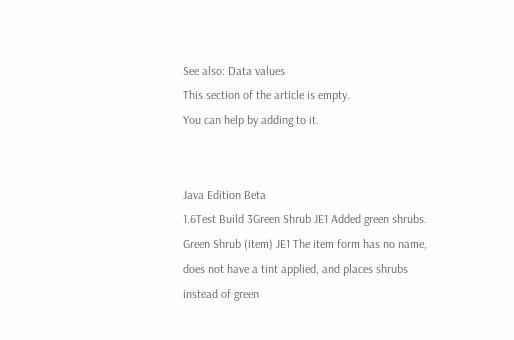See also: Data values
This section of the article is empty.
You can help by adding to it.


Java Edition Beta
1.6Test Build 3Green Shrub JE1 Added green shrubs.
Green Shrub (item) JE1 The item form has no name, does not have a tint applied, and places shrubs instead of green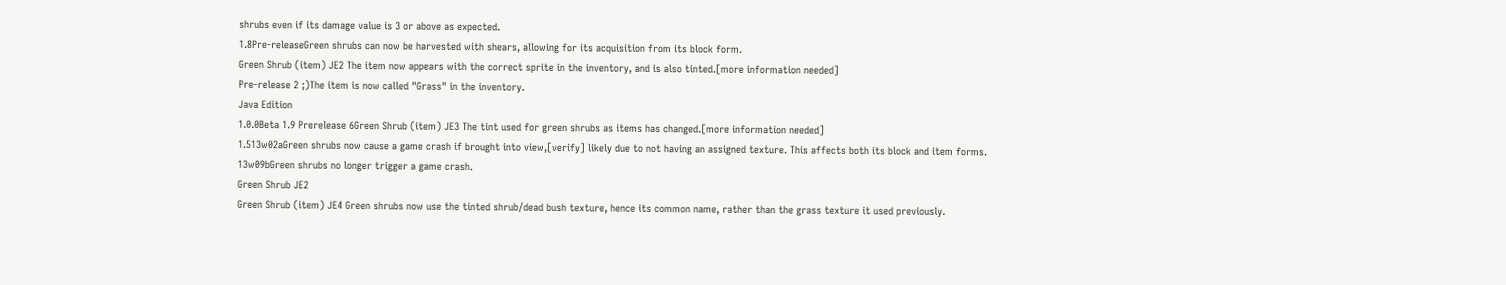shrubs even if its damage value is 3 or above as expected.
1.8Pre-releaseGreen shrubs can now be harvested with shears, allowing for its acquisition from its block form.
Green Shrub (item) JE2 The item now appears with the correct sprite in the inventory, and is also tinted.[more information needed]
Pre-release 2 ;)The item is now called "Grass" in the inventory.
Java Edition
1.0.0Beta 1.9 Prerelease 6Green Shrub (item) JE3 The tint used for green shrubs as items has changed.[more information needed]
1.513w02aGreen shrubs now cause a game crash if brought into view,[verify] likely due to not having an assigned texture. This affects both its block and item forms.
13w09bGreen shrubs no longer trigger a game crash.
Green Shrub JE2
Green Shrub (item) JE4 Green shrubs now use the tinted shrub/dead bush texture, hence its common name, rather than the grass texture it used previously.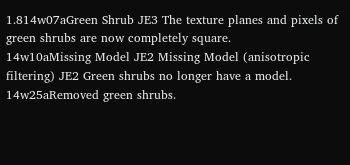1.814w07aGreen Shrub JE3 The texture planes and pixels of green shrubs are now completely square.
14w10aMissing Model JE2 Missing Model (anisotropic filtering) JE2 Green shrubs no longer have a model.
14w25aRemoved green shrubs.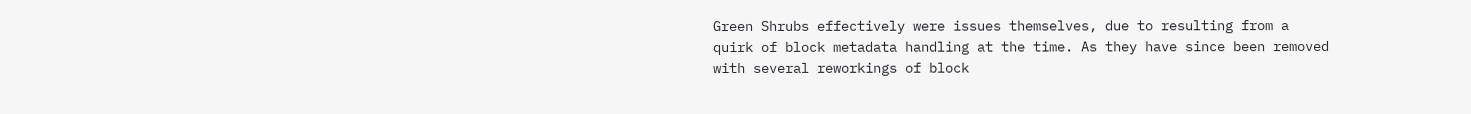Green Shrubs effectively were issues themselves, due to resulting from a quirk of block metadata handling at the time. As they have since been removed with several reworkings of block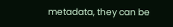metadata, they can be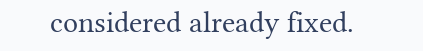considered already fixed.